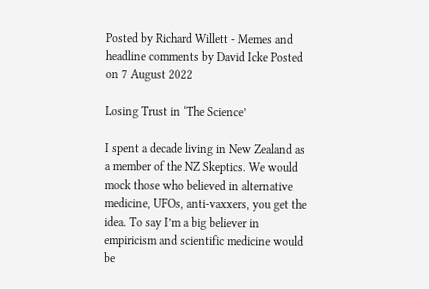Posted by Richard Willett - Memes and headline comments by David Icke Posted on 7 August 2022

Losing Trust in ‘The Science’

I spent a decade living in New Zealand as a member of the NZ Skeptics. We would mock those who believed in alternative medicine, UFOs, anti-vaxxers, you get the idea. To say I’m a big believer in empiricism and scientific medicine would be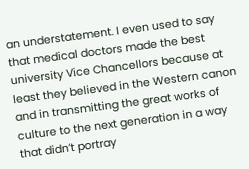an understatement. I even used to say that medical doctors made the best university Vice Chancellors because at least they believed in the Western canon and in transmitting the great works of culture to the next generation in a way that didn’t portray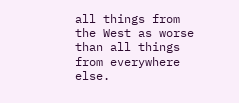all things from the West as worse than all things from everywhere else.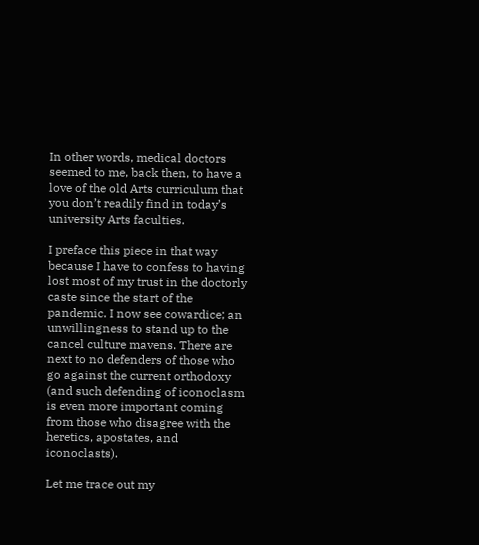In other words, medical doctors seemed to me, back then, to have a love of the old Arts curriculum that you don’t readily find in today’s university Arts faculties.

I preface this piece in that way because I have to confess to having lost most of my trust in the doctorly caste since the start of the pandemic. I now see cowardice; an unwillingness to stand up to the cancel culture mavens. There are next to no defenders of those who go against the current orthodoxy (and such defending of iconoclasm is even more important coming from those who disagree with the heretics, apostates, and iconoclasts).

Let me trace out my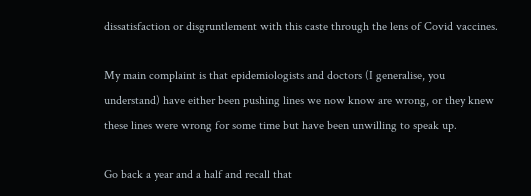dissatisfaction or disgruntlement with this caste through the lens of Covid vaccines.

My main complaint is that epidemiologists and doctors (I generalise, you understand) have either been pushing lines we now know are wrong, or they knew these lines were wrong for some time but have been unwilling to speak up.

Go back a year and a half and recall that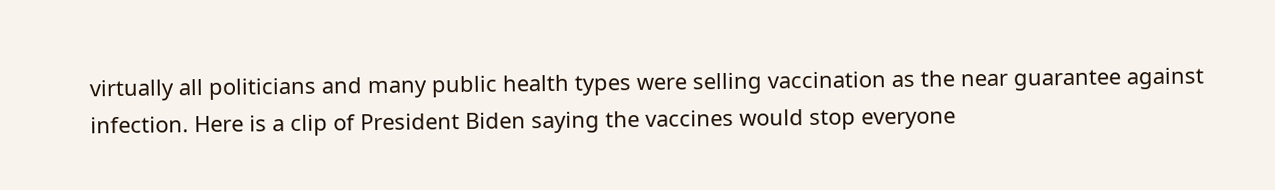virtually all politicians and many public health types were selling vaccination as the near guarantee against infection. Here is a clip of President Biden saying the vaccines would stop everyone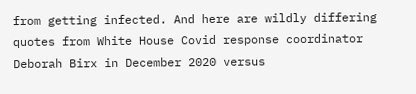from getting infected. And here are wildly differing quotes from White House Covid response coordinator Deborah Birx in December 2020 versus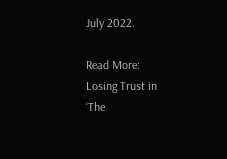July 2022.

Read More:  Losing Trust in ‘The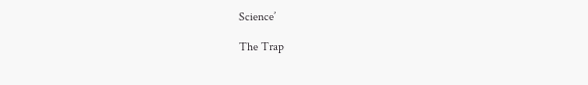Science’

The Trap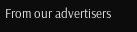From our advertisers